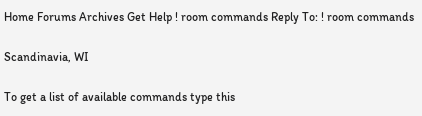Home Forums Archives Get Help ! room commands Reply To: ! room commands

Scandinavia, WI

To get a list of available commands type this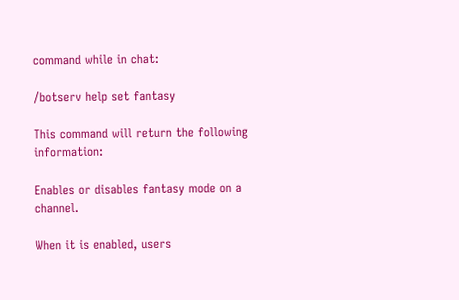command while in chat:

/botserv help set fantasy

This command will return the following information:

Enables or disables fantasy mode on a channel.

When it is enabled, users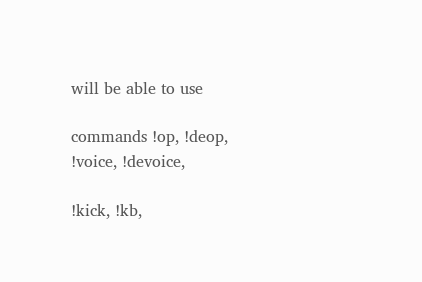will be able to use

commands !op, !deop, !voice, !devoice,

!kick, !kb,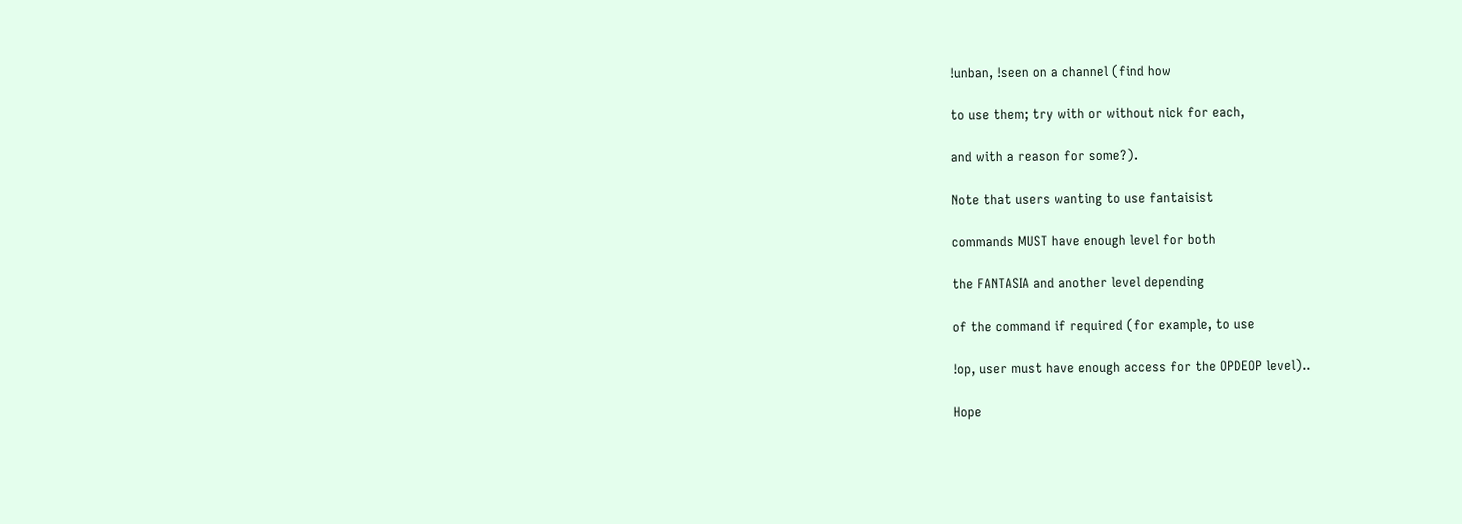!unban, !seen on a channel (find how

to use them; try with or without nick for each,

and with a reason for some?).

Note that users wanting to use fantaisist

commands MUST have enough level for both

the FANTASIA and another level depending

of the command if required (for example, to use

!op, user must have enough access for the OPDEOP level)..

Hope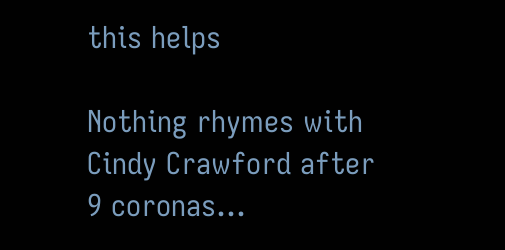this helps

Nothing rhymes with Cindy Crawford after 9 coronas...